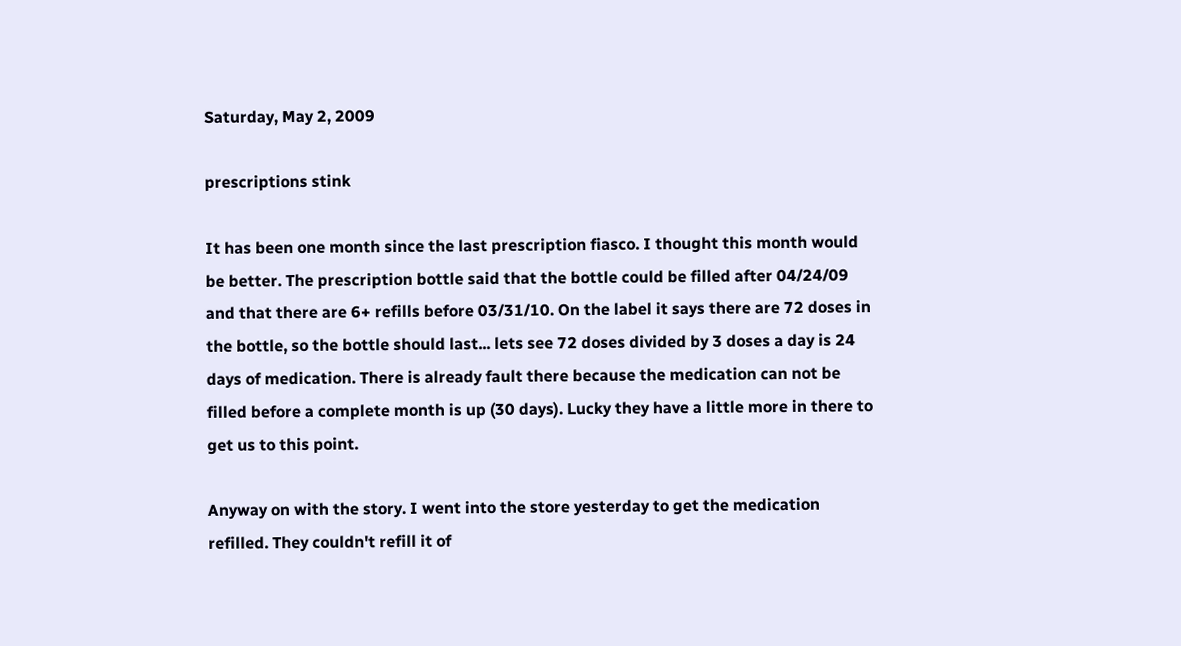Saturday, May 2, 2009

prescriptions stink

It has been one month since the last prescription fiasco. I thought this month would be better. The prescription bottle said that the bottle could be filled after 04/24/09 and that there are 6+ refills before 03/31/10. On the label it says there are 72 doses in the bottle, so the bottle should last... lets see 72 doses divided by 3 doses a day is 24 days of medication. There is already fault there because the medication can not be filled before a complete month is up (30 days). Lucky they have a little more in there to get us to this point.

Anyway on with the story. I went into the store yesterday to get the medication refilled. They couldn't refill it of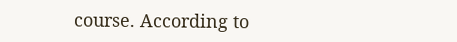course. According to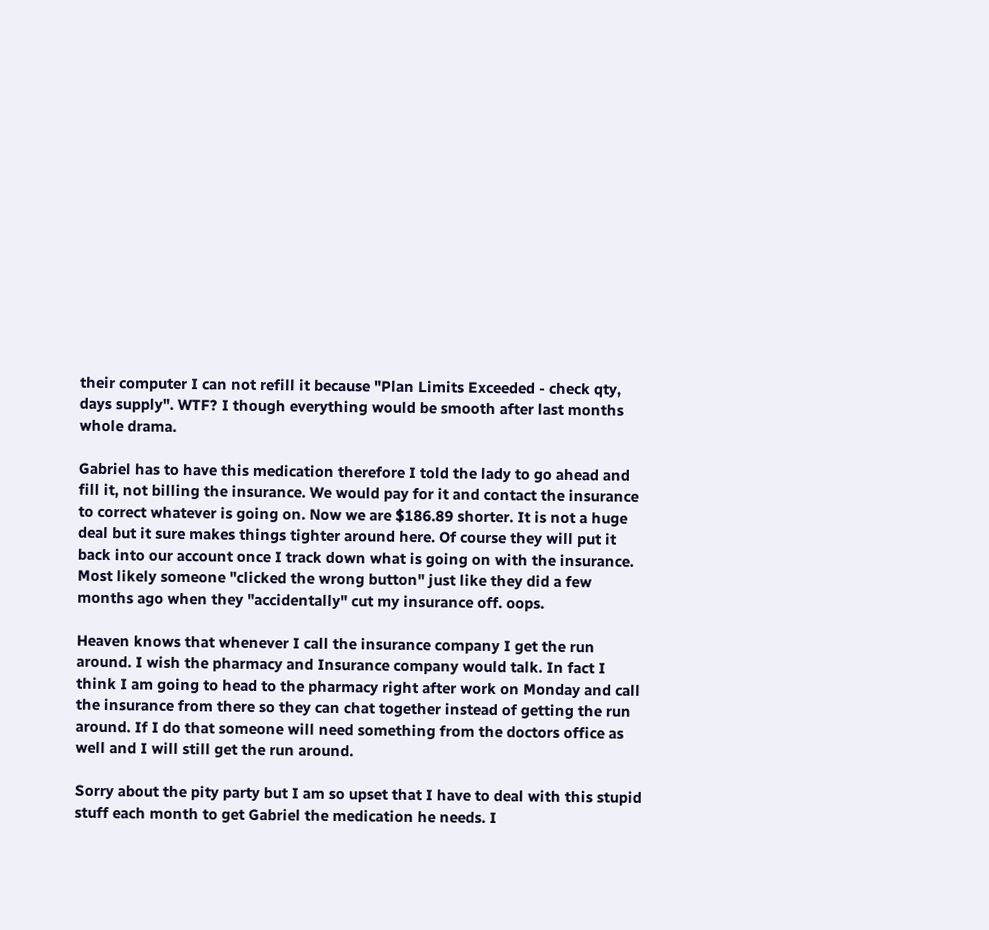their computer I can not refill it because "Plan Limits Exceeded - check qty, days supply". WTF? I though everything would be smooth after last months whole drama.

Gabriel has to have this medication therefore I told the lady to go ahead and fill it, not billing the insurance. We would pay for it and contact the insurance to correct whatever is going on. Now we are $186.89 shorter. It is not a huge deal but it sure makes things tighter around here. Of course they will put it back into our account once I track down what is going on with the insurance. Most likely someone "clicked the wrong button" just like they did a few months ago when they "accidentally" cut my insurance off. oops.

Heaven knows that whenever I call the insurance company I get the run around. I wish the pharmacy and Insurance company would talk. In fact I think I am going to head to the pharmacy right after work on Monday and call the insurance from there so they can chat together instead of getting the run around. If I do that someone will need something from the doctors office as well and I will still get the run around.

Sorry about the pity party but I am so upset that I have to deal with this stupid stuff each month to get Gabriel the medication he needs. I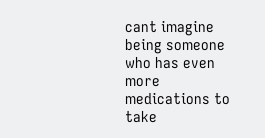cant imagine being someone who has even more medications to take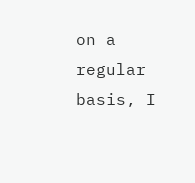on a regular basis, I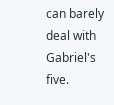can barely deal with Gabriel's five.